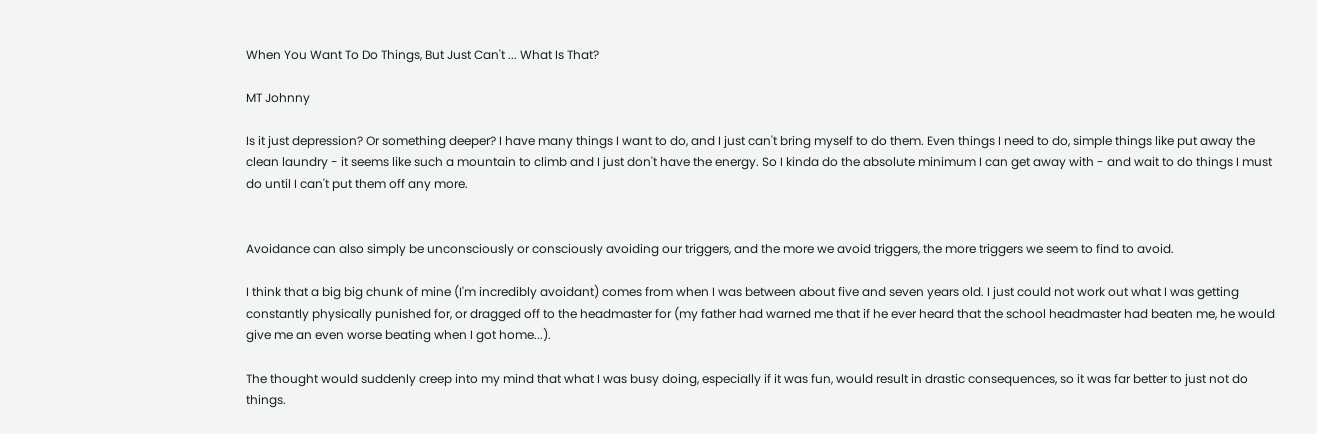When You Want To Do Things, But Just Can't ... What Is That?

MT Johnny

Is it just depression? Or something deeper? I have many things I want to do, and I just can't bring myself to do them. Even things I need to do, simple things like put away the clean laundry - it seems like such a mountain to climb and I just don't have the energy. So I kinda do the absolute minimum I can get away with - and wait to do things I must do until I can't put them off any more.


Avoidance can also simply be unconsciously or consciously avoiding our triggers, and the more we avoid triggers, the more triggers we seem to find to avoid.

I think that a big big chunk of mine (I'm incredibly avoidant) comes from when I was between about five and seven years old. I just could not work out what I was getting constantly physically punished for, or dragged off to the headmaster for (my father had warned me that if he ever heard that the school headmaster had beaten me, he would give me an even worse beating when I got home...).

The thought would suddenly creep into my mind that what I was busy doing, especially if it was fun, would result in drastic consequences, so it was far better to just not do things.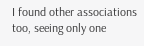I found other associations too, seeing only one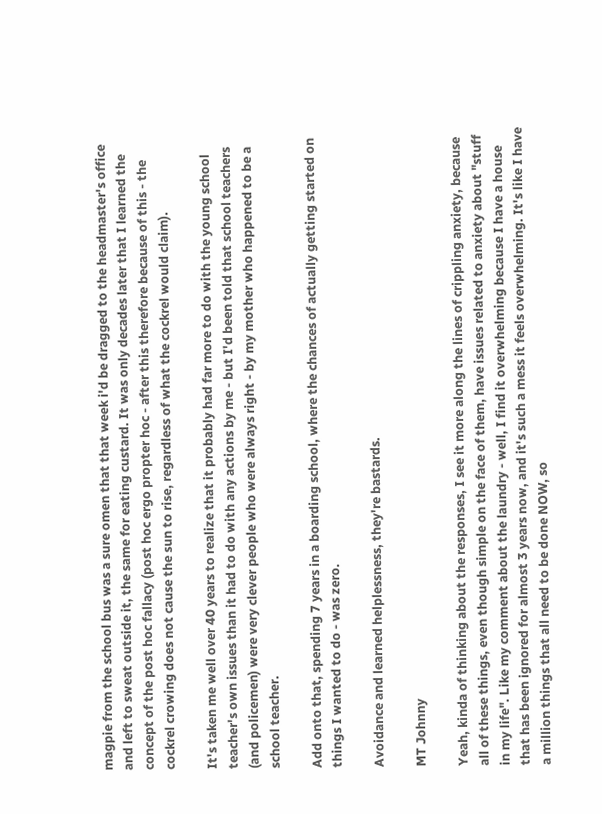magpie from the school bus was a sure omen that that week i'd be dragged to the headmaster's office and left to sweat outside it, the same for eating custard. It was only decades later that I learned the concept of the post hoc fallacy (post hoc ergo propter hoc - after this therefore because of this - the cockrel crowing does not cause the sun to rise, regardless of what the cockrel would claim).

It's taken me well over 40 years to realize that it probably had far more to do with the young school teacher's own issues than it had to do with any actions by me - but I'd been told that school teachers (and policemen) were very clever people who were always right - by my mother who happened to be a school teacher.

Add onto that, spending 7 years in a boarding school, where the chances of actually getting started on things I wanted to do - was zero.

Avoidance and learned helplessness, they're bastards.

MT Johnny

Yeah, kinda of thinking about the responses, I see it more along the lines of crippling anxiety, because all of these things, even though simple on the face of them, have issues related to anxiety about "stuff in my life". Like my comment about the laundry - well, I find it overwhelming because I have a house that has been ignored for almost 3 years now, and it's such a mess it feels overwhelming. It's like I have a million things that all need to be done NOW, so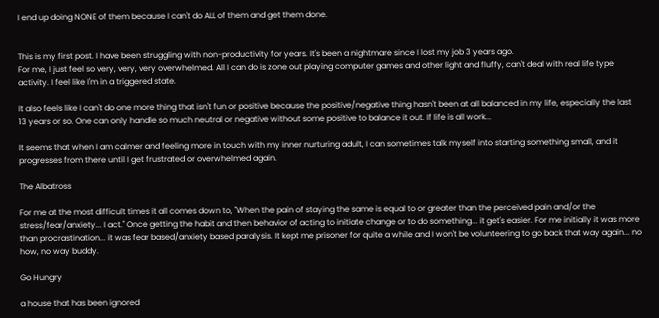I end up doing NONE of them because I can't do ALL of them and get them done.


This is my first post. I have been struggling with non-productivity for years. It's been a nightmare since I lost my job 3 years ago.
For me, I just feel so very, very, very overwhelmed. All I can do is zone out playing computer games and other light and fluffy, can't deal with real life type activity. I feel like I'm in a triggered state.

It also feels like I can't do one more thing that isn't fun or positive because the positive/negative thing hasn't been at all balanced in my life, especially the last 13 years or so. One can only handle so much neutral or negative without some positive to balance it out. If life is all work...

It seems that when I am calmer and feeling more in touch with my inner nurturing adult, I can sometimes talk myself into starting something small, and it progresses from there until I get frustrated or overwhelmed again.

The Albatross

For me at the most difficult times it all comes down to, "When the pain of staying the same is equal to or greater than the perceived pain and/or the stress/fear/anxiety... I act." Once getting the habit and then behavior of acting to initiate change or to do something... it get's easier. For me initially it was more than procrastination... it was fear based/anxiety based paralysis. It kept me prisoner for quite a while and I won't be volunteering to go back that way again... no how, no way buddy.

Go Hungry

a house that has been ignored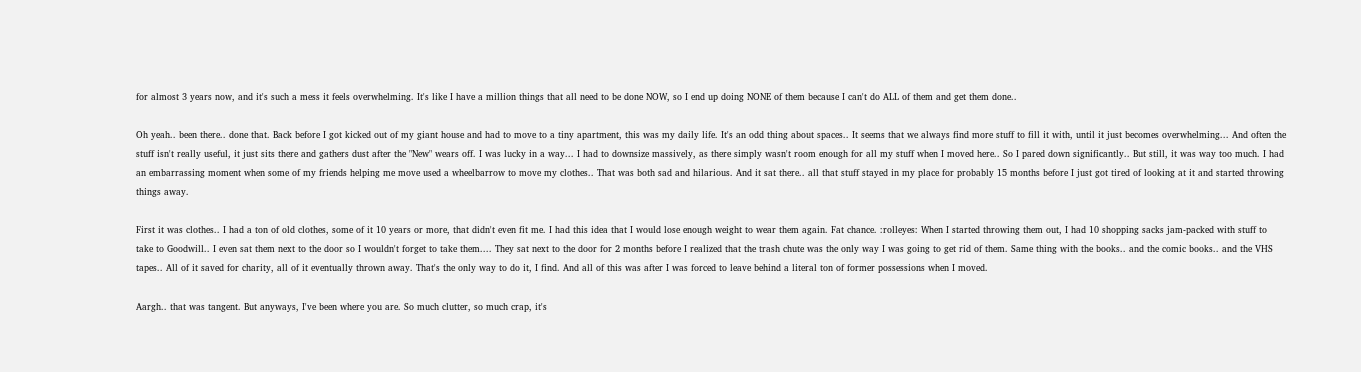for almost 3 years now, and it's such a mess it feels overwhelming. It's like I have a million things that all need to be done NOW, so I end up doing NONE of them because I can't do ALL of them and get them done..

Oh yeah.. been there.. done that. Back before I got kicked out of my giant house and had to move to a tiny apartment, this was my daily life. It's an odd thing about spaces.. It seems that we always find more stuff to fill it with, until it just becomes overwhelming... And often the stuff isn't really useful, it just sits there and gathers dust after the "New" wears off. I was lucky in a way... I had to downsize massively, as there simply wasn't room enough for all my stuff when I moved here.. So I pared down significantly.. But still, it was way too much. I had an embarrassing moment when some of my friends helping me move used a wheelbarrow to move my clothes.. That was both sad and hilarious. And it sat there.. all that stuff stayed in my place for probably 15 months before I just got tired of looking at it and started throwing things away.

First it was clothes.. I had a ton of old clothes, some of it 10 years or more, that didn't even fit me. I had this idea that I would lose enough weight to wear them again. Fat chance. :rolleyes: When I started throwing them out, I had 10 shopping sacks jam-packed with stuff to take to Goodwill.. I even sat them next to the door so I wouldn't forget to take them.... They sat next to the door for 2 months before I realized that the trash chute was the only way I was going to get rid of them. Same thing with the books.. and the comic books.. and the VHS tapes.. All of it saved for charity, all of it eventually thrown away. That's the only way to do it, I find. And all of this was after I was forced to leave behind a literal ton of former possessions when I moved.

Aargh.. that was tangent. But anyways, I've been where you are. So much clutter, so much crap, it's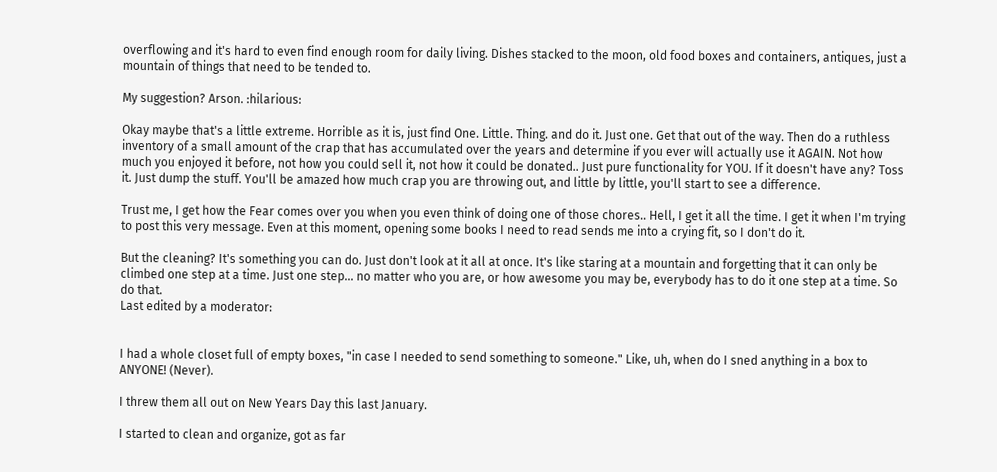overflowing and it's hard to even find enough room for daily living. Dishes stacked to the moon, old food boxes and containers, antiques, just a mountain of things that need to be tended to.

My suggestion? Arson. :hilarious:

Okay maybe that's a little extreme. Horrible as it is, just find One. Little. Thing. and do it. Just one. Get that out of the way. Then do a ruthless inventory of a small amount of the crap that has accumulated over the years and determine if you ever will actually use it AGAIN. Not how much you enjoyed it before, not how you could sell it, not how it could be donated.. Just pure functionality for YOU. If it doesn't have any? Toss it. Just dump the stuff. You'll be amazed how much crap you are throwing out, and little by little, you'll start to see a difference.

Trust me, I get how the Fear comes over you when you even think of doing one of those chores.. Hell, I get it all the time. I get it when I'm trying to post this very message. Even at this moment, opening some books I need to read sends me into a crying fit, so I don't do it.

But the cleaning? It's something you can do. Just don't look at it all at once. It's like staring at a mountain and forgetting that it can only be climbed one step at a time. Just one step... no matter who you are, or how awesome you may be, everybody has to do it one step at a time. So do that.
Last edited by a moderator:


I had a whole closet full of empty boxes, "in case I needed to send something to someone." Like, uh, when do I sned anything in a box to ANYONE! (Never).

I threw them all out on New Years Day this last January.

I started to clean and organize, got as far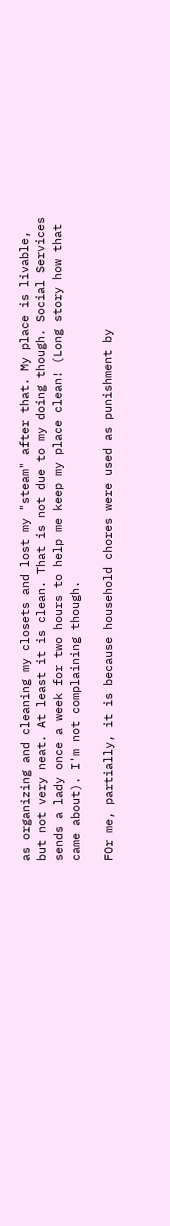as organizing and cleaning my closets and lost my "steam" after that. My place is livable, but not very neat. At least it is clean. That is not due to my doing though. Social Services sends a lady once a week for two hours to help me keep my place clean! (Long story how that came about). I'm not complaining though.

FOr me, partially, it is because household chores were used as punishment by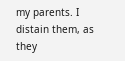my parents. I distain them, as they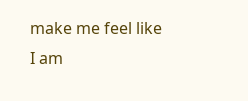make me feel like I am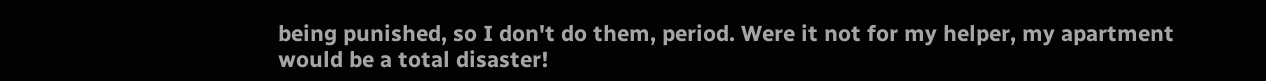being punished, so I don't do them, period. Were it not for my helper, my apartment would be a total disaster!